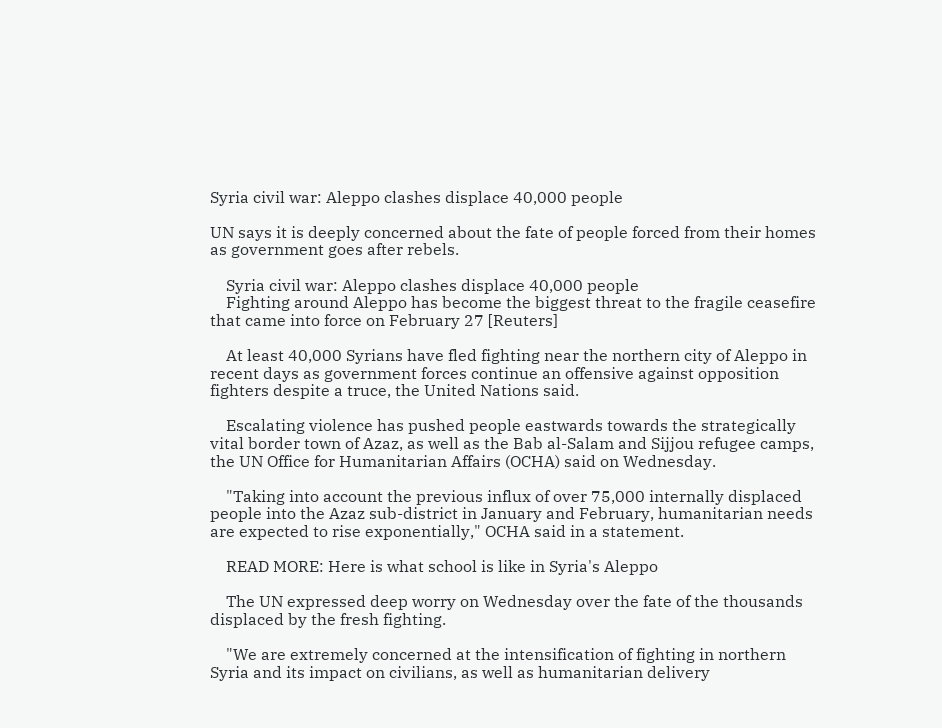Syria civil war: Aleppo clashes displace 40,000 people

UN says it is deeply concerned about the fate of people forced from their homes as government goes after rebels.

    Syria civil war: Aleppo clashes displace 40,000 people
    Fighting around Aleppo has become the biggest threat to the fragile ceasefire that came into force on February 27 [Reuters]

    At least 40,000 Syrians have fled fighting near the northern city of Aleppo in recent days as government forces continue an offensive against opposition fighters despite a truce, the United Nations said.

    Escalating violence has pushed people eastwards towards the strategically vital border town of Azaz, as well as the Bab al-Salam and Sijjou refugee camps, the UN Office for Humanitarian Affairs (OCHA) said on Wednesday.

    "Taking into account the previous influx of over 75,000 internally displaced people into the Azaz sub-district in January and February, humanitarian needs are expected to rise exponentially," OCHA said in a statement.

    READ MORE: Here is what school is like in Syria's Aleppo

    The UN expressed deep worry on Wednesday over the fate of the thousands displaced by the fresh fighting.

    "We are extremely concerned at the intensification of fighting in northern Syria and its impact on civilians, as well as humanitarian delivery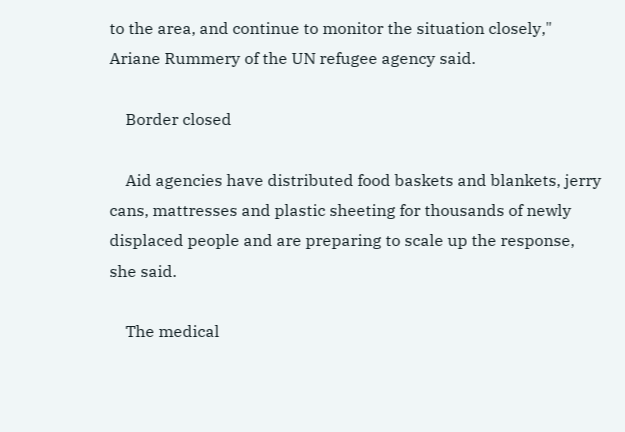to the area, and continue to monitor the situation closely," Ariane Rummery of the UN refugee agency said.

    Border closed

    Aid agencies have distributed food baskets and blankets, jerry cans, mattresses and plastic sheeting for thousands of newly displaced people and are preparing to scale up the response, she said.

    The medical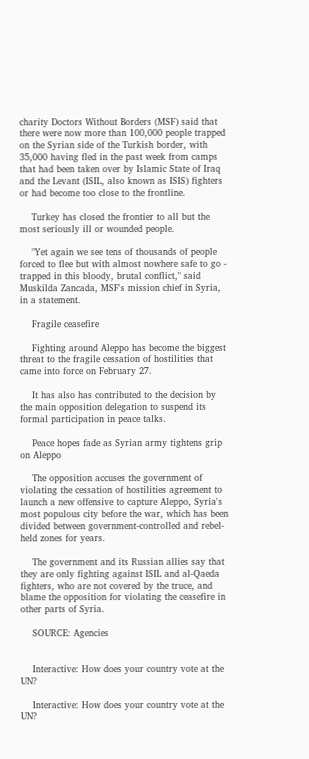charity Doctors Without Borders (MSF) said that there were now more than 100,000 people trapped on the Syrian side of the Turkish border, with 35,000 having fled in the past week from camps that had been taken over by Islamic State of Iraq and the Levant (ISIL, also known as ISIS) fighters or had become too close to the frontline.

    Turkey has closed the frontier to all but the most seriously ill or wounded people.

    "Yet again we see tens of thousands of people forced to flee but with almost nowhere safe to go - trapped in this bloody, brutal conflict," said Muskilda Zancada, MSF's mission chief in Syria, in a statement.

    Fragile ceasefire

    Fighting around Aleppo has become the biggest threat to the fragile cessation of hostilities that came into force on February 27.

    It has also has contributed to the decision by the main opposition delegation to suspend its formal participation in peace talks.

    Peace hopes fade as Syrian army tightens grip on Aleppo

    The opposition accuses the government of violating the cessation of hostilities agreement to launch a new offensive to capture Aleppo, Syria's most populous city before the war, which has been divided between government-controlled and rebel-held zones for years.

    The government and its Russian allies say that they are only fighting against ISIL and al-Qaeda fighters, who are not covered by the truce, and blame the opposition for violating the ceasefire in other parts of Syria.

    SOURCE: Agencies


    Interactive: How does your country vote at the UN?

    Interactive: How does your country vote at the UN?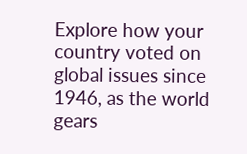Explore how your country voted on global issues since 1946, as the world gears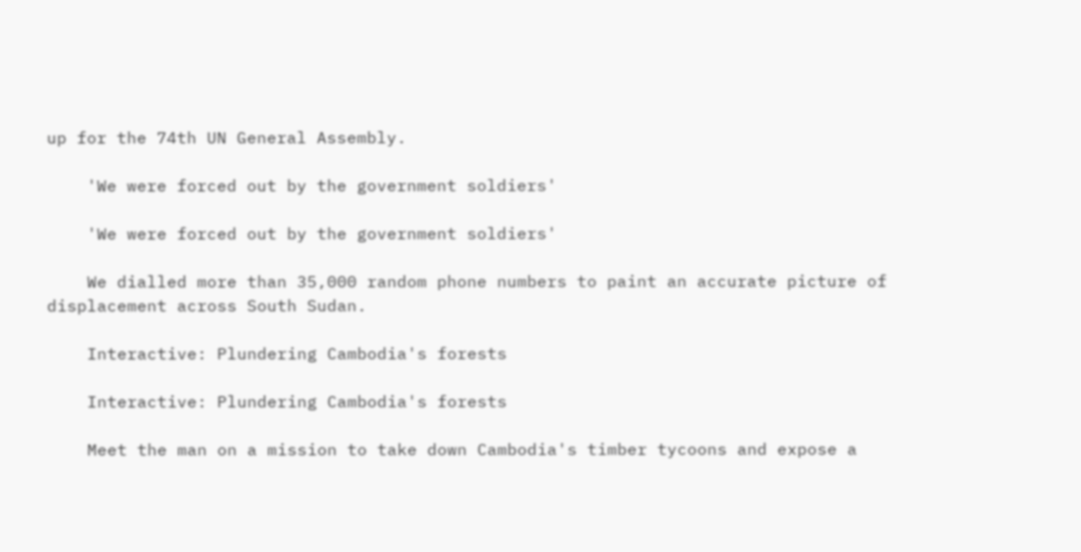up for the 74th UN General Assembly.

    'We were forced out by the government soldiers'

    'We were forced out by the government soldiers'

    We dialled more than 35,000 random phone numbers to paint an accurate picture of displacement across South Sudan.

    Interactive: Plundering Cambodia's forests

    Interactive: Plundering Cambodia's forests

    Meet the man on a mission to take down Cambodia's timber tycoons and expose a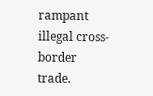rampant illegal cross-border trade.